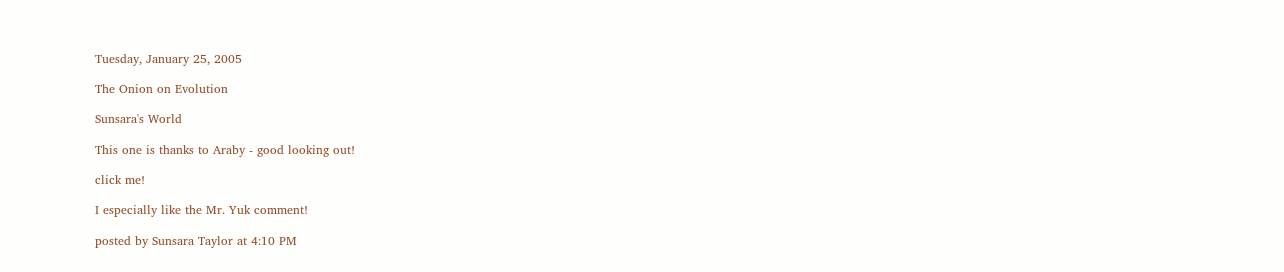Tuesday, January 25, 2005

The Onion on Evolution

Sunsara's World

This one is thanks to Araby - good looking out!

click me!

I especially like the Mr. Yuk comment!

posted by Sunsara Taylor at 4:10 PM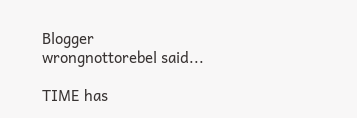Blogger wrongnottorebel said...

TIME has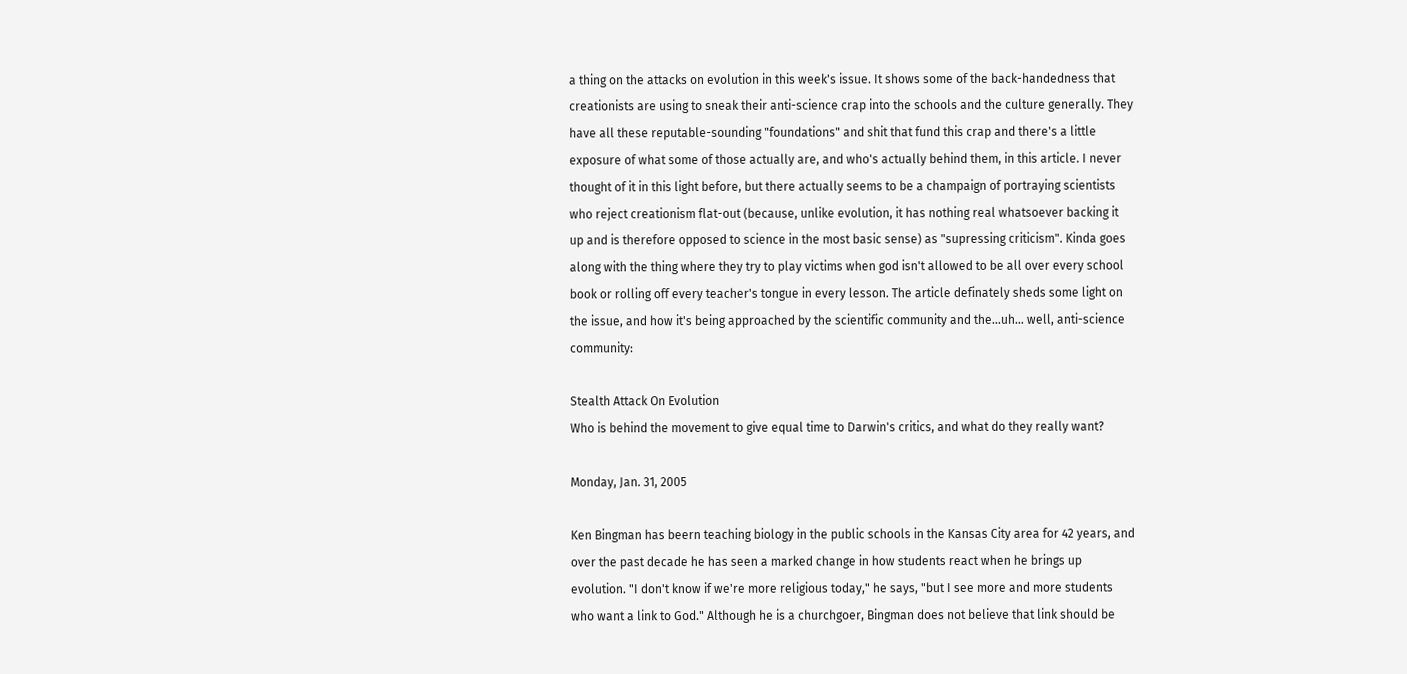a thing on the attacks on evolution in this week's issue. It shows some of the back-handedness that creationists are using to sneak their anti-science crap into the schools and the culture generally. They have all these reputable-sounding "foundations" and shit that fund this crap and there's a little exposure of what some of those actually are, and who's actually behind them, in this article. I never thought of it in this light before, but there actually seems to be a champaign of portraying scientists who reject creationism flat-out (because, unlike evolution, it has nothing real whatsoever backing it up and is therefore opposed to science in the most basic sense) as "supressing criticism". Kinda goes along with the thing where they try to play victims when god isn't allowed to be all over every school book or rolling off every teacher's tongue in every lesson. The article definately sheds some light on the issue, and how it's being approached by the scientific community and the...uh... well, anti-science community:

Stealth Attack On Evolution
Who is behind the movement to give equal time to Darwin's critics, and what do they really want?

Monday, Jan. 31, 2005

Ken Bingman has beern teaching biology in the public schools in the Kansas City area for 42 years, and over the past decade he has seen a marked change in how students react when he brings up evolution. "I don't know if we're more religious today," he says, "but I see more and more students who want a link to God." Although he is a churchgoer, Bingman does not believe that link should be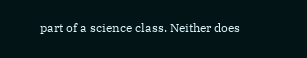part of a science class. Neither does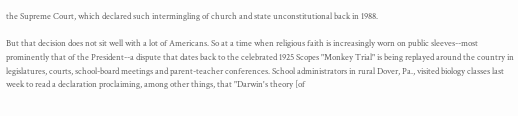the Supreme Court, which declared such intermingling of church and state unconstitutional back in 1988.

But that decision does not sit well with a lot of Americans. So at a time when religious faith is increasingly worn on public sleeves--most prominently that of the President--a dispute that dates back to the celebrated 1925 Scopes "Monkey Trial" is being replayed around the country in legislatures, courts, school-board meetings and parent-teacher conferences. School administrators in rural Dover, Pa., visited biology classes last week to read a declaration proclaiming, among other things, that "Darwin's theory [of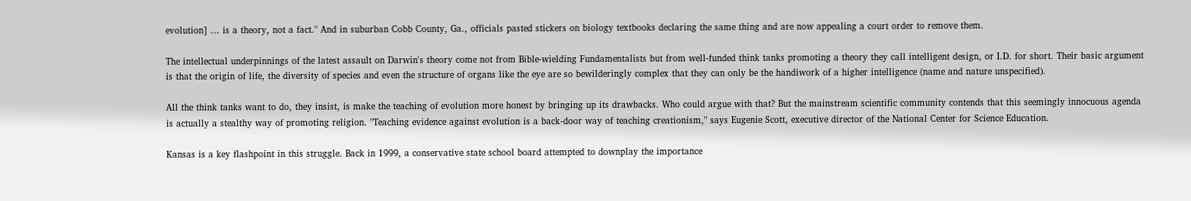evolution] ... is a theory, not a fact." And in suburban Cobb County, Ga., officials pasted stickers on biology textbooks declaring the same thing and are now appealing a court order to remove them.

The intellectual underpinnings of the latest assault on Darwin's theory come not from Bible-wielding Fundamentalists but from well-funded think tanks promoting a theory they call intelligent design, or I.D. for short. Their basic argument is that the origin of life, the diversity of species and even the structure of organs like the eye are so bewilderingly complex that they can only be the handiwork of a higher intelligence (name and nature unspecified).

All the think tanks want to do, they insist, is make the teaching of evolution more honest by bringing up its drawbacks. Who could argue with that? But the mainstream scientific community contends that this seemingly innocuous agenda is actually a stealthy way of promoting religion. "Teaching evidence against evolution is a back-door way of teaching creationism," says Eugenie Scott, executive director of the National Center for Science Education.

Kansas is a key flashpoint in this struggle. Back in 1999, a conservative state school board attempted to downplay the importance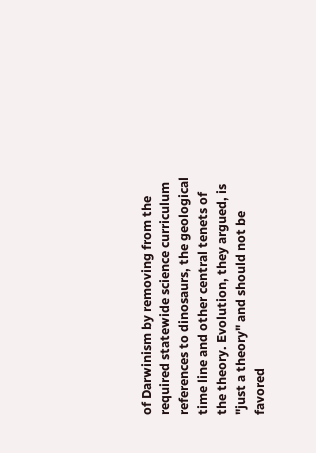of Darwinism by removing from the required statewide science curriculum references to dinosaurs, the geological time line and other central tenets of the theory. Evolution, they argued, is "just a theory" and should not be favored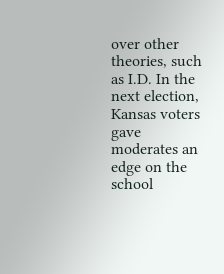over other theories, such as I.D. In the next election, Kansas voters gave moderates an edge on the school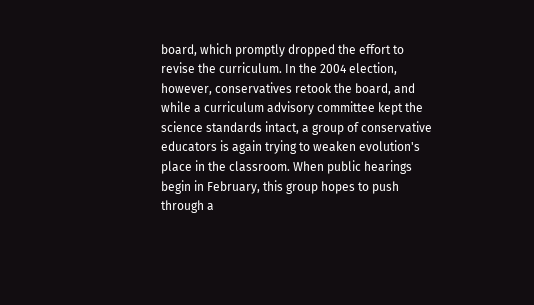board, which promptly dropped the effort to revise the curriculum. In the 2004 election, however, conservatives retook the board, and while a curriculum advisory committee kept the science standards intact, a group of conservative educators is again trying to weaken evolution's place in the classroom. When public hearings begin in February, this group hopes to push through a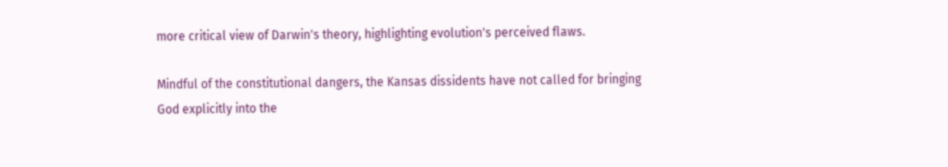more critical view of Darwin's theory, highlighting evolution's perceived flaws.

Mindful of the constitutional dangers, the Kansas dissidents have not called for bringing God explicitly into the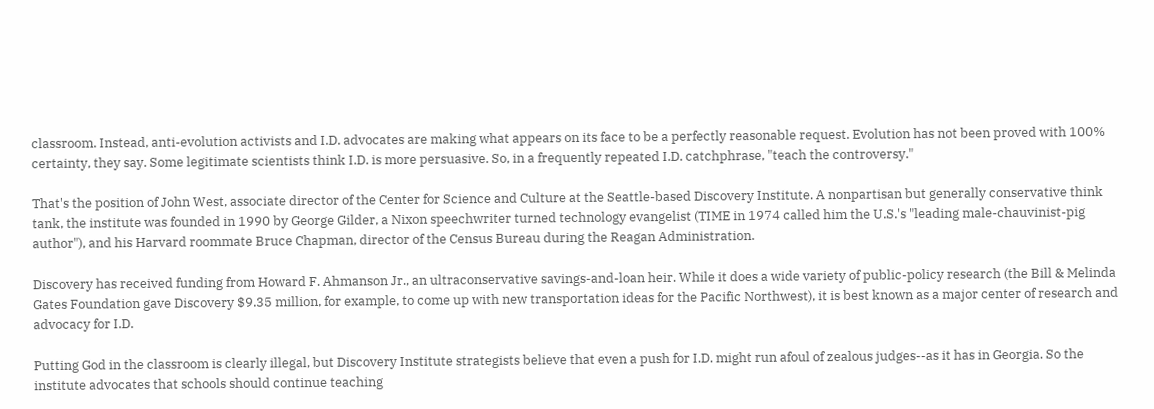classroom. Instead, anti-evolution activists and I.D. advocates are making what appears on its face to be a perfectly reasonable request. Evolution has not been proved with 100% certainty, they say. Some legitimate scientists think I.D. is more persuasive. So, in a frequently repeated I.D. catchphrase, "teach the controversy."

That's the position of John West, associate director of the Center for Science and Culture at the Seattle-based Discovery Institute. A nonpartisan but generally conservative think tank, the institute was founded in 1990 by George Gilder, a Nixon speechwriter turned technology evangelist (TIME in 1974 called him the U.S.'s "leading male-chauvinist-pig author"), and his Harvard roommate Bruce Chapman, director of the Census Bureau during the Reagan Administration.

Discovery has received funding from Howard F. Ahmanson Jr., an ultraconservative savings-and-loan heir. While it does a wide variety of public-policy research (the Bill & Melinda Gates Foundation gave Discovery $9.35 million, for example, to come up with new transportation ideas for the Pacific Northwest), it is best known as a major center of research and advocacy for I.D.

Putting God in the classroom is clearly illegal, but Discovery Institute strategists believe that even a push for I.D. might run afoul of zealous judges--as it has in Georgia. So the institute advocates that schools should continue teaching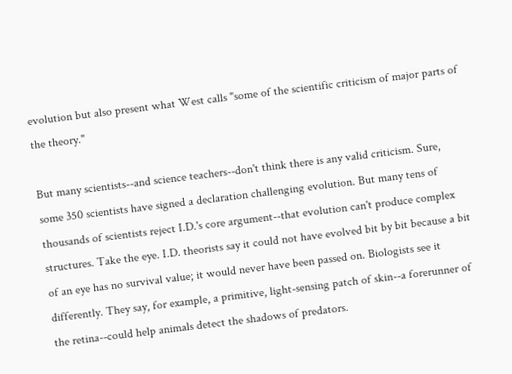evolution but also present what West calls "some of the scientific criticism of major parts of the theory."

But many scientists--and science teachers--don't think there is any valid criticism. Sure, some 350 scientists have signed a declaration challenging evolution. But many tens of thousands of scientists reject I.D.'s core argument--that evolution can't produce complex structures. Take the eye. I.D. theorists say it could not have evolved bit by bit because a bit of an eye has no survival value; it would never have been passed on. Biologists see it differently. They say, for example, a primitive, light-sensing patch of skin--a forerunner of the retina--could help animals detect the shadows of predators.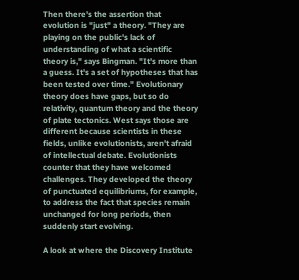Then there's the assertion that evolution is "just" a theory. "They are playing on the public's lack of understanding of what a scientific theory is," says Bingman. "It's more than a guess. It's a set of hypotheses that has been tested over time." Evolutionary theory does have gaps, but so do relativity, quantum theory and the theory of plate tectonics. West says those are different because scientists in these fields, unlike evolutionists, aren't afraid of intellectual debate. Evolutionists counter that they have welcomed challenges. They developed the theory of punctuated equilibriums, for example, to address the fact that species remain unchanged for long periods, then suddenly start evolving.

A look at where the Discovery Institute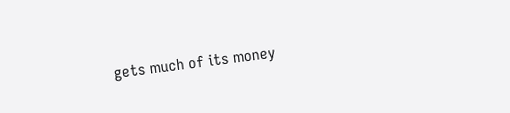gets much of its money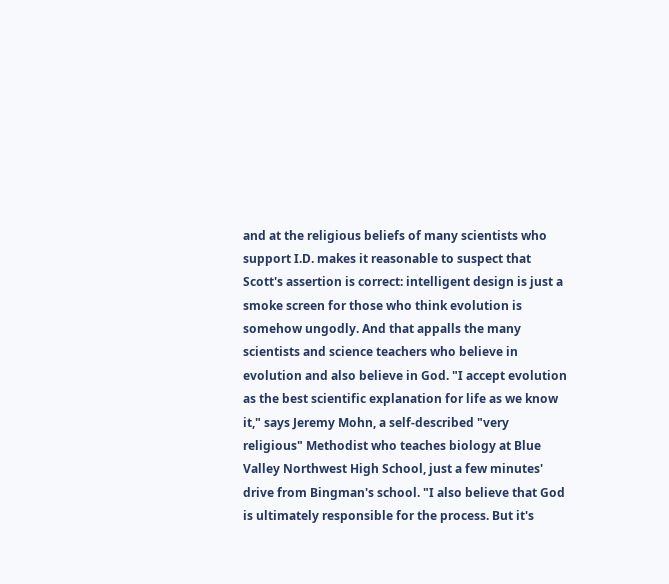and at the religious beliefs of many scientists who support I.D. makes it reasonable to suspect that Scott's assertion is correct: intelligent design is just a smoke screen for those who think evolution is somehow ungodly. And that appalls the many scientists and science teachers who believe in evolution and also believe in God. "I accept evolution as the best scientific explanation for life as we know it," says Jeremy Mohn, a self-described "very religious" Methodist who teaches biology at Blue Valley Northwest High School, just a few minutes' drive from Bingman's school. "I also believe that God is ultimately responsible for the process. But it's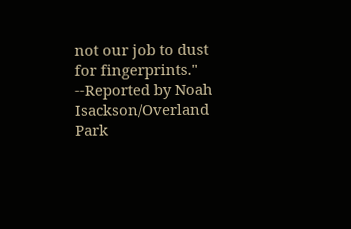not our job to dust for fingerprints." --Reported by Noah Isackson/Overland Park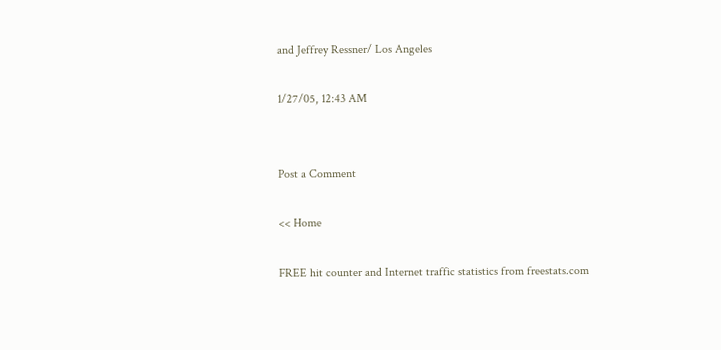and Jeffrey Ressner/ Los Angeles

1/27/05, 12:43 AM


Post a Comment

<< Home

FREE hit counter and Internet traffic statistics from freestats.com